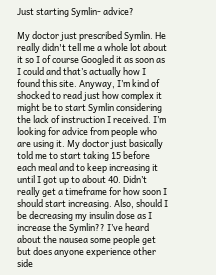Just starting Symlin- advice?

My doctor just prescribed Symlin. He really didn't tell me a whole lot about it so I of course Googled it as soon as I could and that’s actually how I found this site. Anyway, I’m kind of shocked to read just how complex it might be to start Symlin considering the lack of instruction I received. I’m looking for advice from people who are using it. My doctor just basically told me to start taking 15 before each meal and to keep increasing it until I got up to about 40. Didn’t really get a timeframe for how soon I should start increasing. Also, should I be decreasing my insulin dose as I increase the Symlin?? I’ve heard about the nausea some people get but does anyone experience other side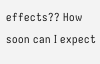effects?? How soon can I expect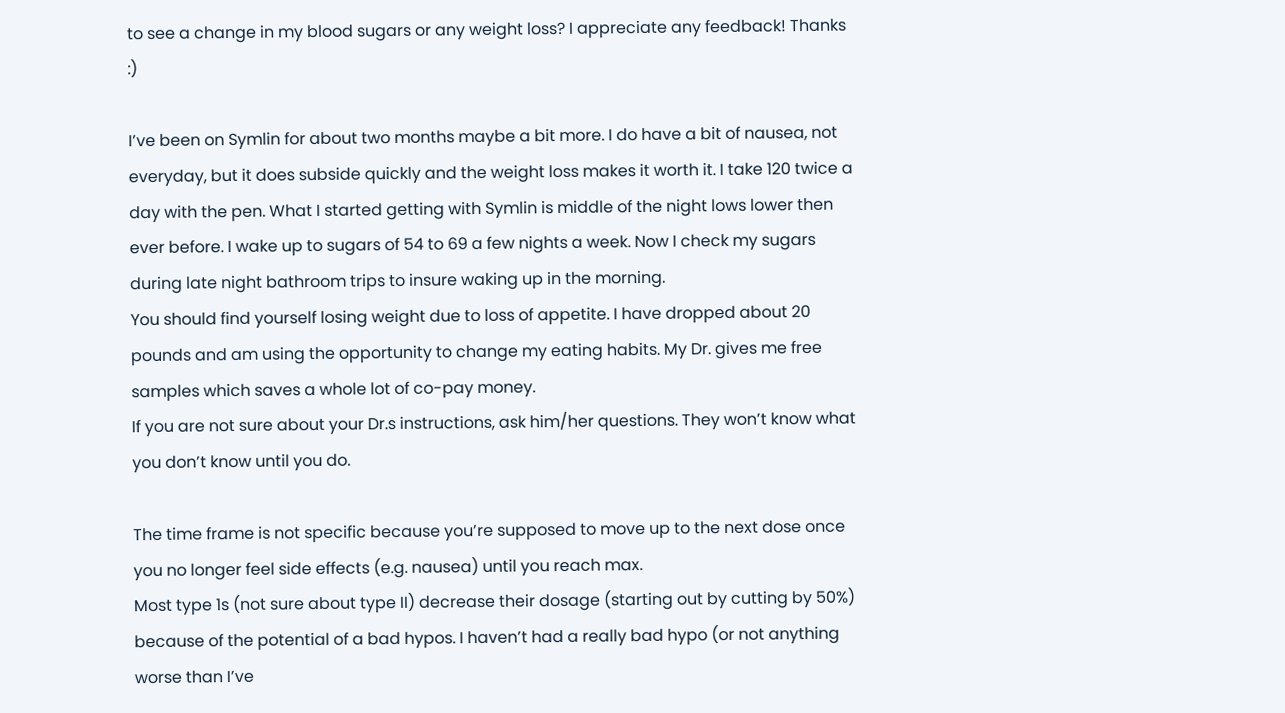to see a change in my blood sugars or any weight loss? I appreciate any feedback! Thanks :)

I’ve been on Symlin for about two months maybe a bit more. I do have a bit of nausea, not everyday, but it does subside quickly and the weight loss makes it worth it. I take 120 twice a day with the pen. What I started getting with Symlin is middle of the night lows lower then ever before. I wake up to sugars of 54 to 69 a few nights a week. Now I check my sugars during late night bathroom trips to insure waking up in the morning.
You should find yourself losing weight due to loss of appetite. I have dropped about 20 pounds and am using the opportunity to change my eating habits. My Dr. gives me free samples which saves a whole lot of co-pay money.
If you are not sure about your Dr.s instructions, ask him/her questions. They won’t know what you don’t know until you do.

The time frame is not specific because you’re supposed to move up to the next dose once you no longer feel side effects (e.g. nausea) until you reach max.
Most type 1s (not sure about type II) decrease their dosage (starting out by cutting by 50%) because of the potential of a bad hypos. I haven’t had a really bad hypo (or not anything worse than I’ve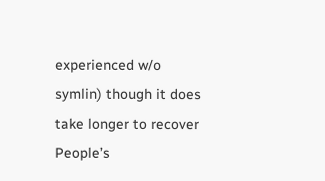experienced w/o symlin) though it does take longer to recover
People’s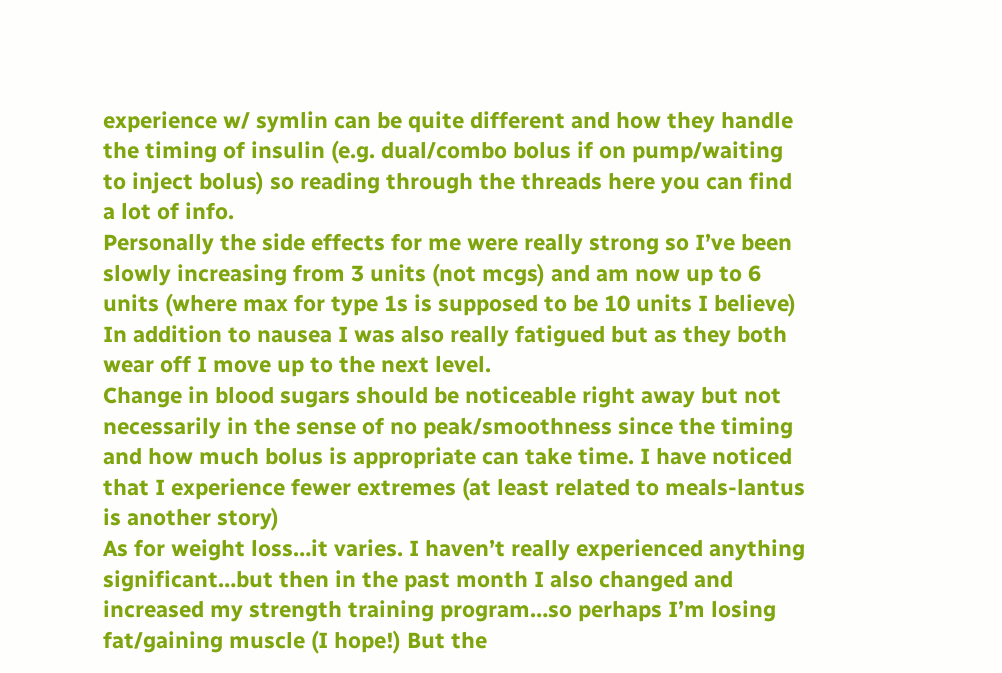experience w/ symlin can be quite different and how they handle the timing of insulin (e.g. dual/combo bolus if on pump/waiting to inject bolus) so reading through the threads here you can find a lot of info.
Personally the side effects for me were really strong so I’ve been slowly increasing from 3 units (not mcgs) and am now up to 6 units (where max for type 1s is supposed to be 10 units I believe) In addition to nausea I was also really fatigued but as they both wear off I move up to the next level.
Change in blood sugars should be noticeable right away but not necessarily in the sense of no peak/smoothness since the timing and how much bolus is appropriate can take time. I have noticed that I experience fewer extremes (at least related to meals-lantus is another story)
As for weight loss…it varies. I haven’t really experienced anything significant…but then in the past month I also changed and increased my strength training program…so perhaps I’m losing fat/gaining muscle (I hope!) But the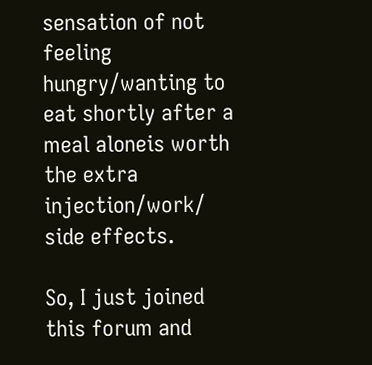sensation of not feeling hungry/wanting to eat shortly after a meal aloneis worth the extra injection/work/ side effects.

So, I just joined this forum and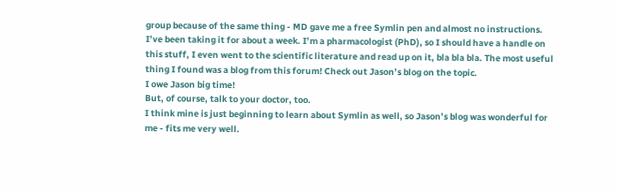group because of the same thing - MD gave me a free Symlin pen and almost no instructions. I’ve been taking it for about a week. I’m a pharmacologist (PhD), so I should have a handle on this stuff, I even went to the scientific literature and read up on it, bla bla bla. The most useful thing I found was a blog from this forum! Check out Jason’s blog on the topic.
I owe Jason big time!
But, of course, talk to your doctor, too.
I think mine is just beginning to learn about Symlin as well, so Jason’s blog was wonderful for me - fits me very well.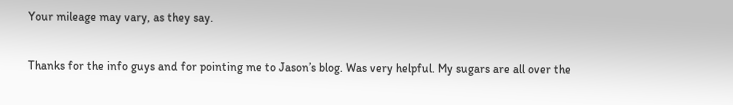Your mileage may vary, as they say.

Thanks for the info guys and for pointing me to Jason’s blog. Was very helpful. My sugars are all over the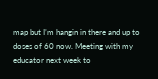map but I’m hangin in there and up to doses of 60 now. Meeting with my educator next week to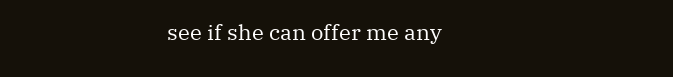see if she can offer me any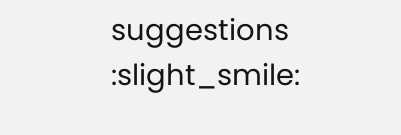suggestions :slight_smile: